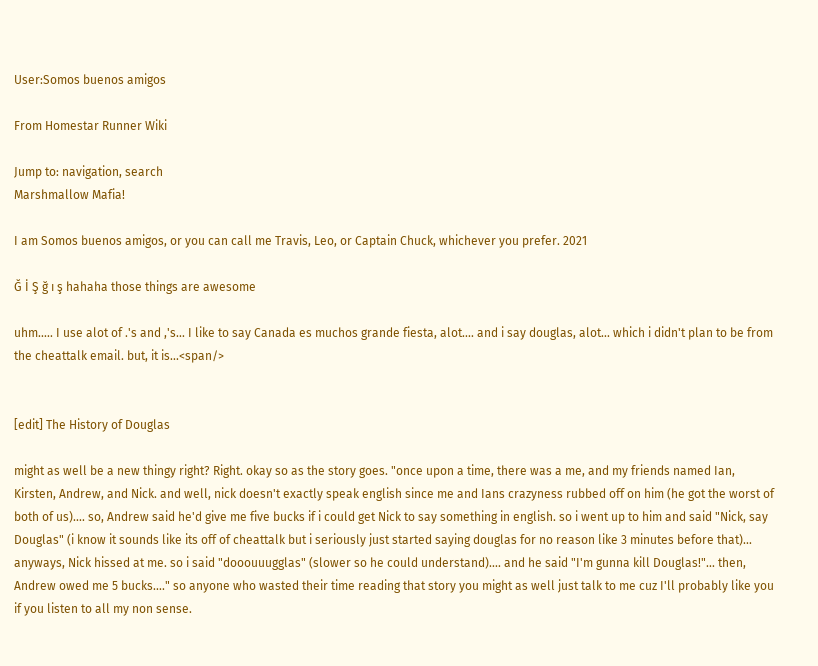User:Somos buenos amigos

From Homestar Runner Wiki

Jump to: navigation, search
Marshmallow Mafia!

I am Somos buenos amigos, or you can call me Travis, Leo, or Captain Chuck, whichever you prefer. 2021

Ğ İ Ş ğ ı ş hahaha those things are awesome

uhm..... I use alot of .'s and ,'s... I like to say Canada es muchos grande fiesta, alot.... and i say douglas, alot... which i didn't plan to be from the cheattalk email. but, it is...<span/>


[edit] The History of Douglas

might as well be a new thingy right? Right. okay so as the story goes. "once upon a time, there was a me, and my friends named Ian, Kirsten, Andrew, and Nick. and well, nick doesn't exactly speak english since me and Ians crazyness rubbed off on him (he got the worst of both of us).... so, Andrew said he'd give me five bucks if i could get Nick to say something in english. so i went up to him and said "Nick, say Douglas" (i know it sounds like its off of cheattalk but i seriously just started saying douglas for no reason like 3 minutes before that)... anyways, Nick hissed at me. so i said "dooouuugglas" (slower so he could understand).... and he said "I'm gunna kill Douglas!"... then, Andrew owed me 5 bucks...." so anyone who wasted their time reading that story you might as well just talk to me cuz I'll probably like you if you listen to all my non sense.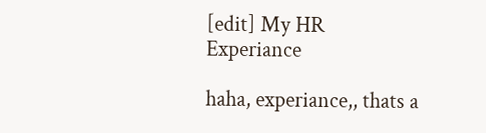[edit] My HR Experiance

haha, experiance,, thats a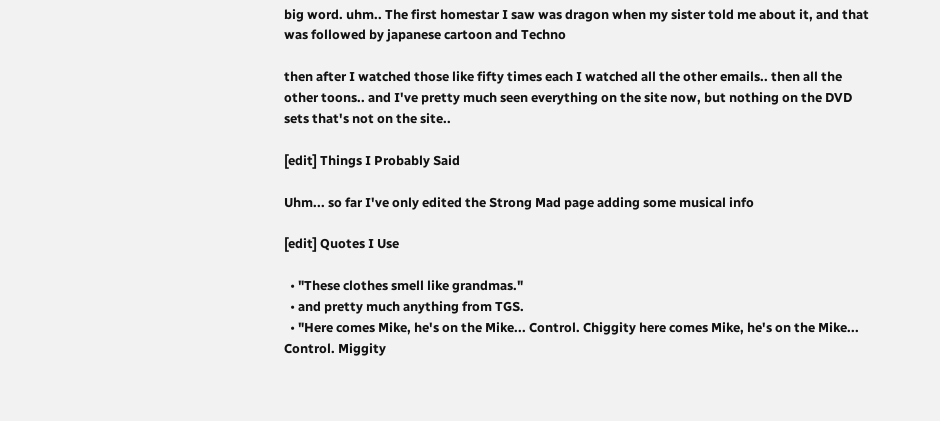big word. uhm.. The first homestar I saw was dragon when my sister told me about it, and that was followed by japanese cartoon and Techno

then after I watched those like fifty times each I watched all the other emails.. then all the other toons.. and I've pretty much seen everything on the site now, but nothing on the DVD sets that's not on the site..

[edit] Things I Probably Said

Uhm... so far I've only edited the Strong Mad page adding some musical info

[edit] Quotes I Use

  • "These clothes smell like grandmas."
  • and pretty much anything from TGS.
  • "Here comes Mike, he's on the Mike... Control. Chiggity here comes Mike, he's on the Mike... Control. Miggity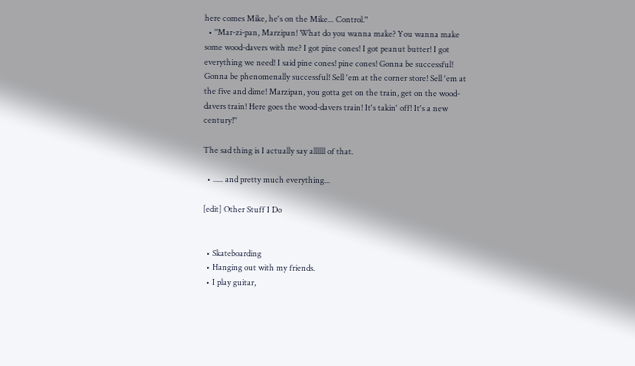here comes Mike, he's on the Mike... Control."
  • "Mar-zi-pan, Marzipan! What do you wanna make? You wanna make some wood-davers with me? I got pine cones! I got peanut butter! I got everything we need! I said pine cones! pine cones! Gonna be successful! Gonna be phenomenally successful! Sell 'em at the corner store! Sell 'em at the five and dime! Marzipan, you gotta get on the train, get on the wood-davers train! Here goes the wood-davers train! It's takin' off! It's a new century!"

The sad thing is I actually say allllll of that.

  • ..... and pretty much everything...

[edit] Other Stuff I Do


  • Skateboarding
  • Hanging out with my friends.
  • I play guitar,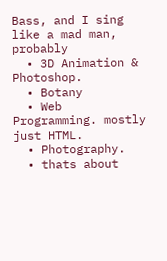Bass, and I sing like a mad man, probably
  • 3D Animation & Photoshop.
  • Botany
  • Web Programming. mostly just HTML.
  • Photography.
  • thats about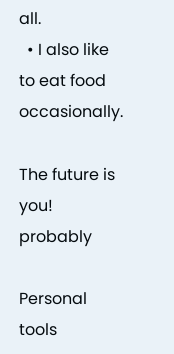all.
  • I also like to eat food occasionally.

The future is you! probably

Personal tools